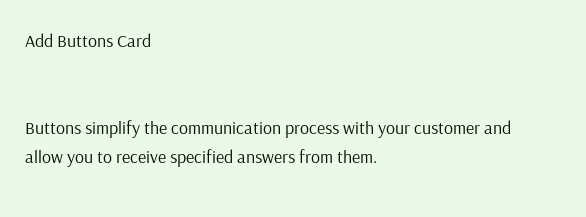Add Buttons Card


Buttons simplify the communication process with your customer and allow you to receive specified answers from them.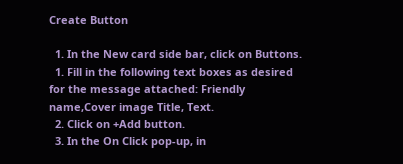Create Button

  1. In the New card side bar, click on Buttons.
  1. Fill in the following text boxes as desired for the message attached: Friendly name,Cover image Title, Text.
  2. Click on +Add button.
  3. In the On Click pop-up, in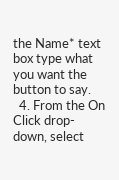the Name* text box type what you want the button to say.
  4. From the On Click drop-down, select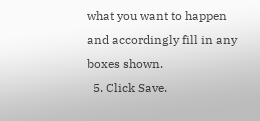what you want to happen and accordingly fill in any boxes shown.
  5. Click Save.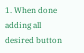1. When done adding all desired button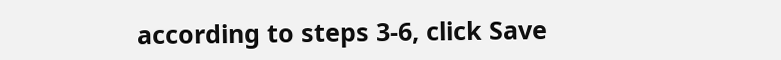according to steps 3-6, click Save